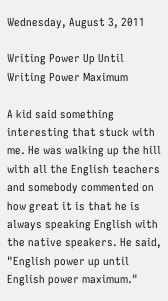Wednesday, August 3, 2011

Writing Power Up Until Writing Power Maximum

A kid said something interesting that stuck with me. He was walking up the hill with all the English teachers and somebody commented on how great it is that he is always speaking English with the native speakers. He said, "English power up until English power maximum."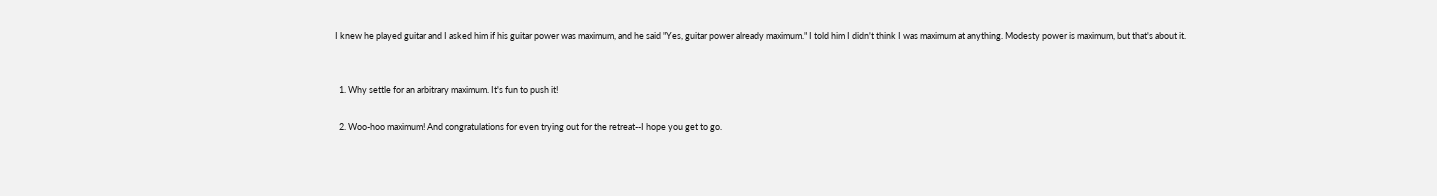I knew he played guitar and I asked him if his guitar power was maximum, and he said "Yes, guitar power already maximum." I told him I didn't think I was maximum at anything. Modesty power is maximum, but that's about it.


  1. Why settle for an arbitrary maximum. It's fun to push it!

  2. Woo-hoo maximum! And congratulations for even trying out for the retreat--I hope you get to go.